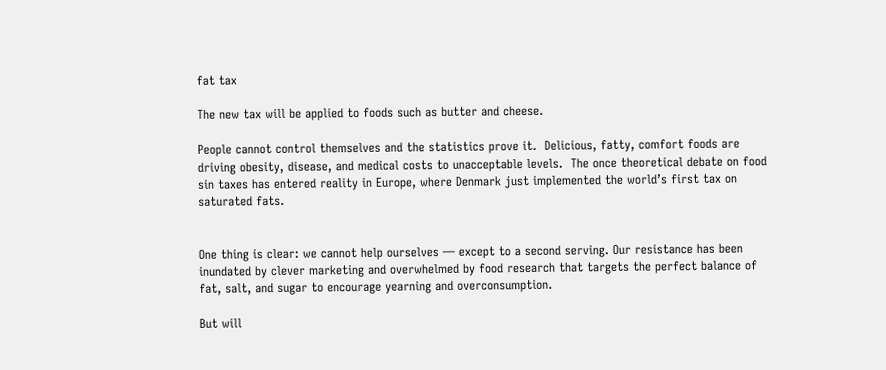fat tax

The new tax will be applied to foods such as butter and cheese.

People cannot control themselves and the statistics prove it.  Delicious, fatty, comfort foods are driving obesity, disease, and medical costs to unacceptable levels.  The once theoretical debate on food sin taxes has entered reality in Europe, where Denmark just implemented the world’s first tax on saturated fats.


One thing is clear: we cannot help ourselves — except to a second serving. Our resistance has been inundated by clever marketing and overwhelmed by food research that targets the perfect balance of fat, salt, and sugar to encourage yearning and overconsumption.

But will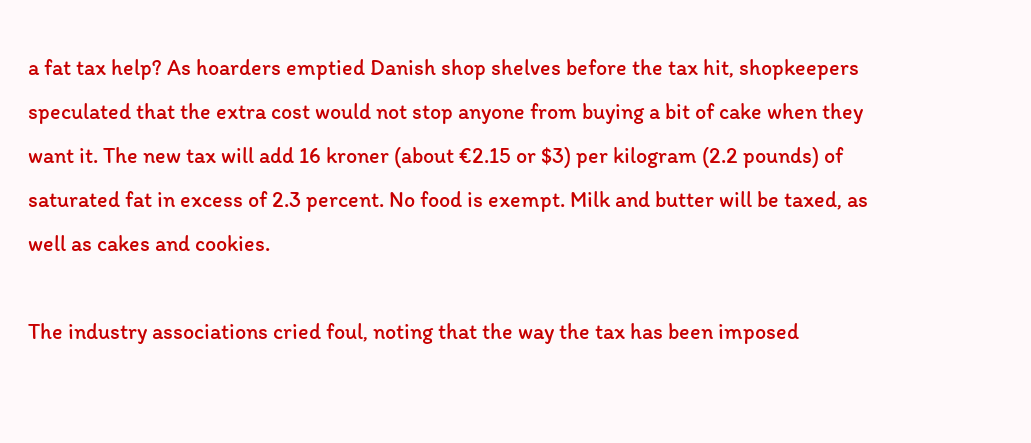a fat tax help? As hoarders emptied Danish shop shelves before the tax hit, shopkeepers speculated that the extra cost would not stop anyone from buying a bit of cake when they want it. The new tax will add 16 kroner (about €2.15 or $3) per kilogram (2.2 pounds) of saturated fat in excess of 2.3 percent. No food is exempt. Milk and butter will be taxed, as well as cakes and cookies.

The industry associations cried foul, noting that the way the tax has been imposed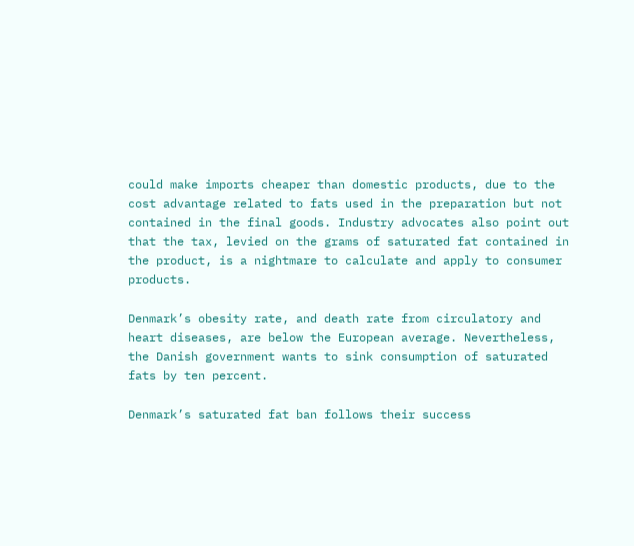could make imports cheaper than domestic products, due to the cost advantage related to fats used in the preparation but not contained in the final goods. Industry advocates also point out that the tax, levied on the grams of saturated fat contained in the product, is a nightmare to calculate and apply to consumer products.

Denmark’s obesity rate, and death rate from circulatory and heart diseases, are below the European average. Nevertheless, the Danish government wants to sink consumption of saturated fats by ten percent.

Denmark’s saturated fat ban follows their success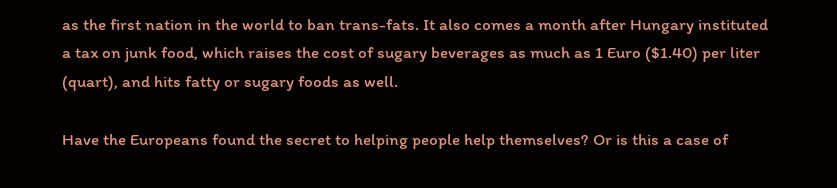as the first nation in the world to ban trans-fats. It also comes a month after Hungary instituted a tax on junk food, which raises the cost of sugary beverages as much as 1 Euro ($1.40) per liter (quart), and hits fatty or sugary foods as well.

Have the Europeans found the secret to helping people help themselves? Or is this a case of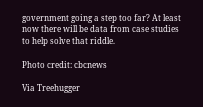government going a step too far? At least now there will be data from case studies to help solve that riddle.

Photo credit: cbcnews

Via Treehugger